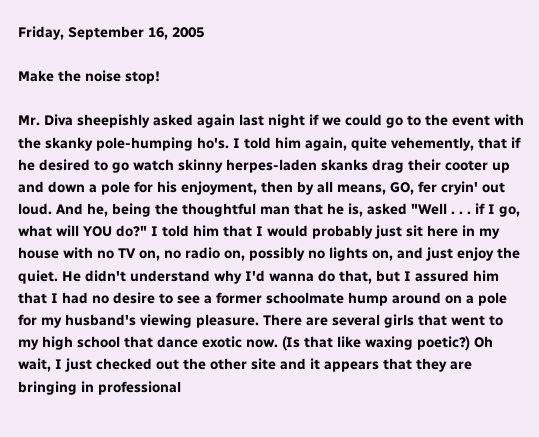Friday, September 16, 2005

Make the noise stop!

Mr. Diva sheepishly asked again last night if we could go to the event with the skanky pole-humping ho's. I told him again, quite vehemently, that if he desired to go watch skinny herpes-laden skanks drag their cooter up and down a pole for his enjoyment, then by all means, GO, fer cryin' out loud. And he, being the thoughtful man that he is, asked "Well . . . if I go, what will YOU do?" I told him that I would probably just sit here in my house with no TV on, no radio on, possibly no lights on, and just enjoy the quiet. He didn't understand why I'd wanna do that, but I assured him that I had no desire to see a former schoolmate hump around on a pole for my husband's viewing pleasure. There are several girls that went to my high school that dance exotic now. (Is that like waxing poetic?) Oh wait, I just checked out the other site and it appears that they are bringing in professional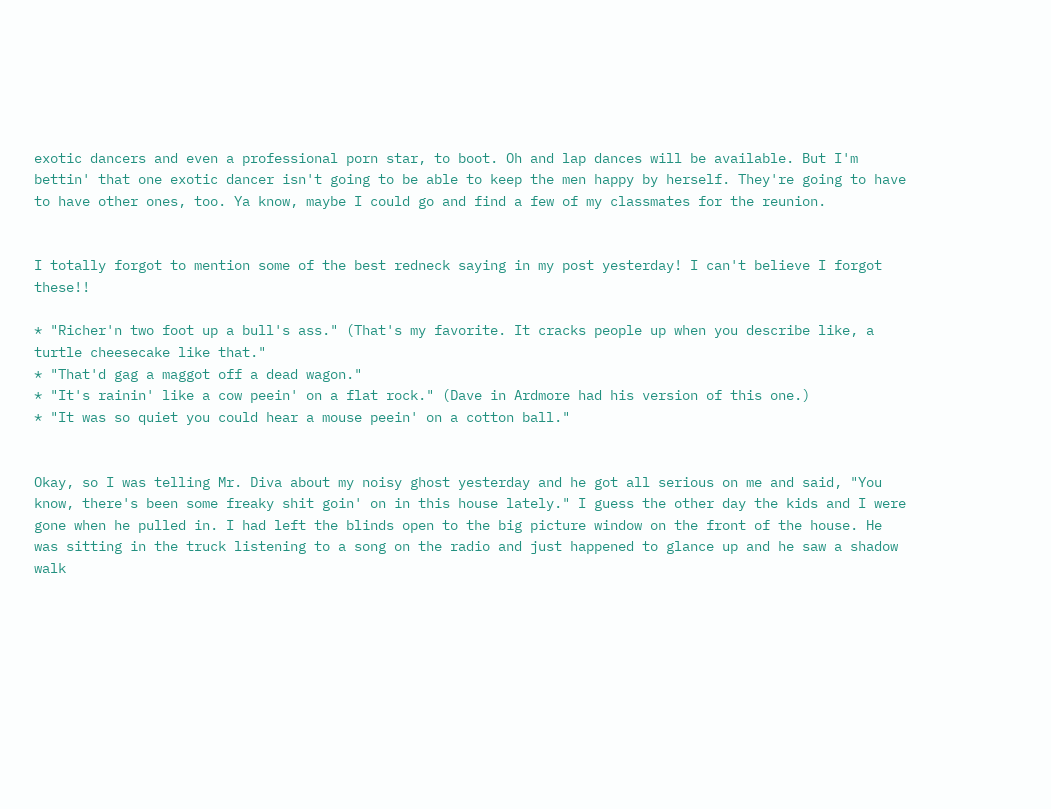exotic dancers and even a professional porn star, to boot. Oh and lap dances will be available. But I'm bettin' that one exotic dancer isn't going to be able to keep the men happy by herself. They're going to have to have other ones, too. Ya know, maybe I could go and find a few of my classmates for the reunion.


I totally forgot to mention some of the best redneck saying in my post yesterday! I can't believe I forgot these!!

* "Richer'n two foot up a bull's ass." (That's my favorite. It cracks people up when you describe like, a turtle cheesecake like that."
* "That'd gag a maggot off a dead wagon."
* "It's rainin' like a cow peein' on a flat rock." (Dave in Ardmore had his version of this one.)
* "It was so quiet you could hear a mouse peein' on a cotton ball."


Okay, so I was telling Mr. Diva about my noisy ghost yesterday and he got all serious on me and said, "You know, there's been some freaky shit goin' on in this house lately." I guess the other day the kids and I were gone when he pulled in. I had left the blinds open to the big picture window on the front of the house. He was sitting in the truck listening to a song on the radio and just happened to glance up and he saw a shadow walk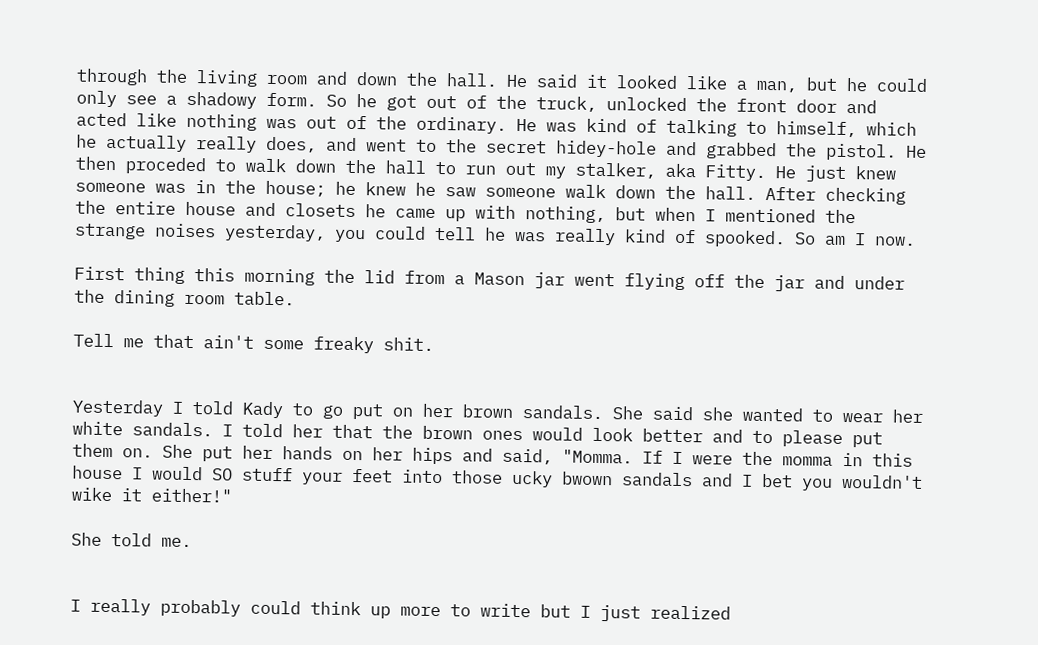through the living room and down the hall. He said it looked like a man, but he could only see a shadowy form. So he got out of the truck, unlocked the front door and acted like nothing was out of the ordinary. He was kind of talking to himself, which he actually really does, and went to the secret hidey-hole and grabbed the pistol. He then proceded to walk down the hall to run out my stalker, aka Fitty. He just knew someone was in the house; he knew he saw someone walk down the hall. After checking the entire house and closets he came up with nothing, but when I mentioned the strange noises yesterday, you could tell he was really kind of spooked. So am I now.

First thing this morning the lid from a Mason jar went flying off the jar and under the dining room table.

Tell me that ain't some freaky shit.


Yesterday I told Kady to go put on her brown sandals. She said she wanted to wear her white sandals. I told her that the brown ones would look better and to please put them on. She put her hands on her hips and said, "Momma. If I were the momma in this house I would SO stuff your feet into those ucky bwown sandals and I bet you wouldn't wike it either!"

She told me.


I really probably could think up more to write but I just realized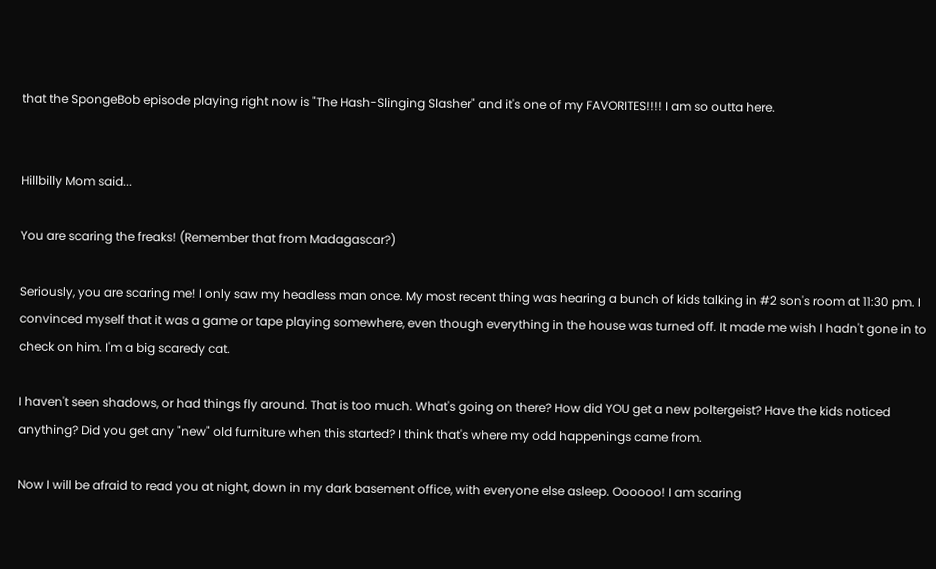that the SpongeBob episode playing right now is "The Hash-Slinging Slasher" and it's one of my FAVORITES!!!! I am so outta here.


Hillbilly Mom said...

You are scaring the freaks! (Remember that from Madagascar?)

Seriously, you are scaring me! I only saw my headless man once. My most recent thing was hearing a bunch of kids talking in #2 son's room at 11:30 pm. I convinced myself that it was a game or tape playing somewhere, even though everything in the house was turned off. It made me wish I hadn't gone in to check on him. I'm a big scaredy cat.

I haven't seen shadows, or had things fly around. That is too much. What's going on there? How did YOU get a new poltergeist? Have the kids noticed anything? Did you get any "new" old furniture when this started? I think that's where my odd happenings came from.

Now I will be afraid to read you at night, down in my dark basement office, with everyone else asleep. Oooooo! I am scaring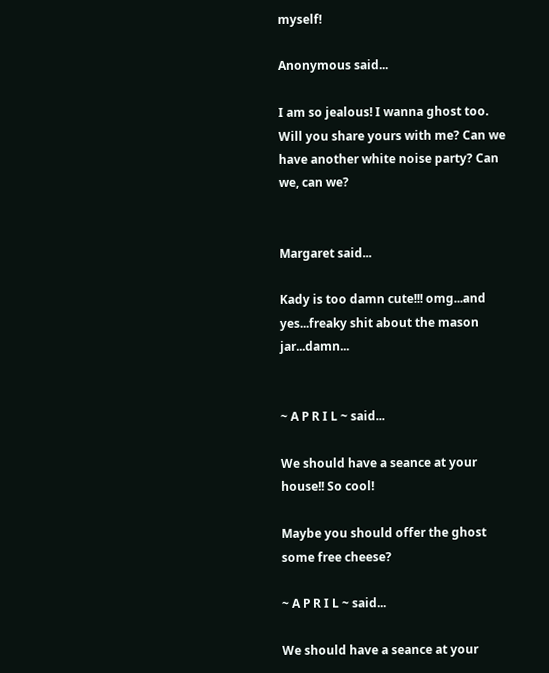myself!

Anonymous said...

I am so jealous! I wanna ghost too. Will you share yours with me? Can we have another white noise party? Can we, can we?


Margaret said...

Kady is too damn cute!!! omg...and yes...freaky shit about the mason jar...damn...


~ A P R I L ~ said...

We should have a seance at your house!! So cool!

Maybe you should offer the ghost some free cheese?

~ A P R I L ~ said...

We should have a seance at your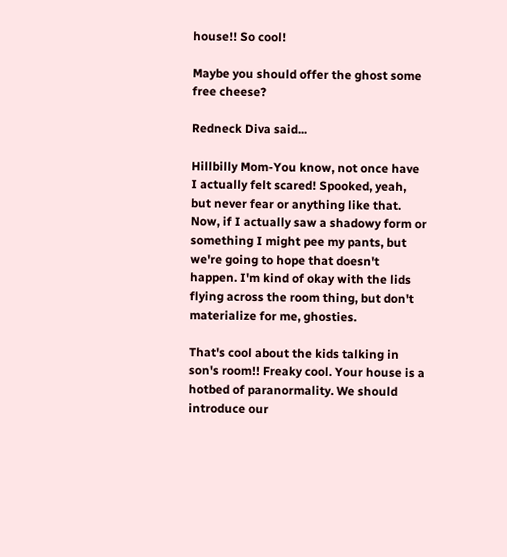house!! So cool!

Maybe you should offer the ghost some free cheese?

Redneck Diva said...

Hillbilly Mom-You know, not once have I actually felt scared! Spooked, yeah, but never fear or anything like that. Now, if I actually saw a shadowy form or something I might pee my pants, but we're going to hope that doesn't happen. I'm kind of okay with the lids flying across the room thing, but don't materialize for me, ghosties.

That's cool about the kids talking in son's room!! Freaky cool. Your house is a hotbed of paranormality. We should introduce our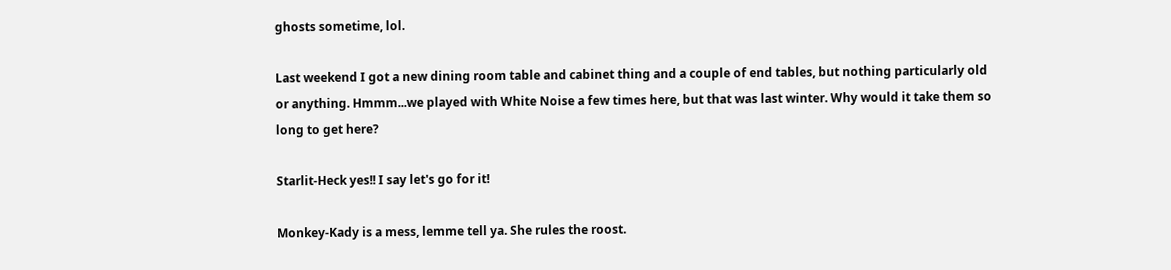ghosts sometime, lol.

Last weekend I got a new dining room table and cabinet thing and a couple of end tables, but nothing particularly old or anything. Hmmm...we played with White Noise a few times here, but that was last winter. Why would it take them so long to get here?

Starlit-Heck yes!! I say let's go for it!

Monkey-Kady is a mess, lemme tell ya. She rules the roost.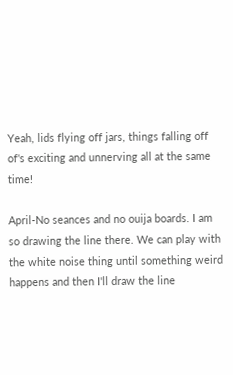Yeah, lids flying off jars, things falling off of's exciting and unnerving all at the same time!

April-No seances and no ouija boards. I am so drawing the line there. We can play with the white noise thing until something weird happens and then I'll draw the line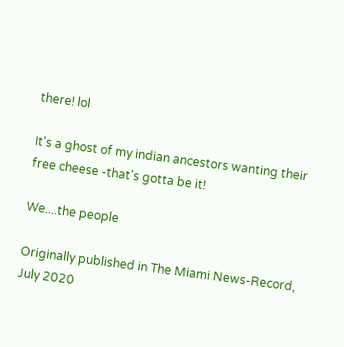there! lol

It's a ghost of my indian ancestors wanting their free cheese -that's gotta be it!

We....the people

Originally published in The Miami News-Record, July 2020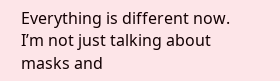Everything is different now. I’m not just talking about masks and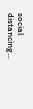social distancing...